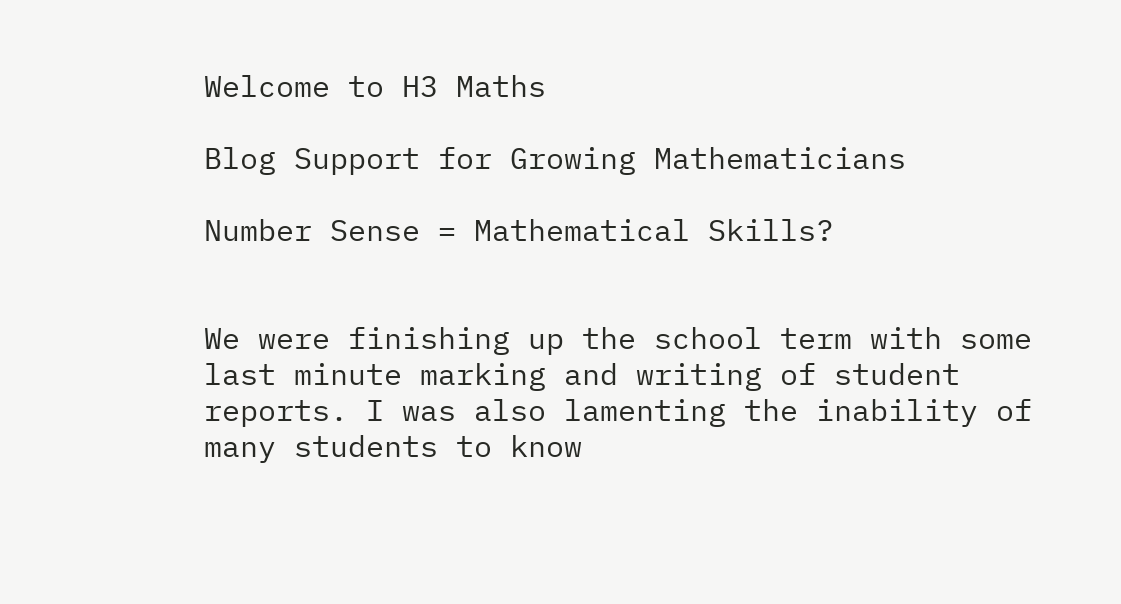Welcome to H3 Maths

Blog Support for Growing Mathematicians

Number Sense = Mathematical Skills?


We were finishing up the school term with some last minute marking and writing of student reports. I was also lamenting the inability of many students to know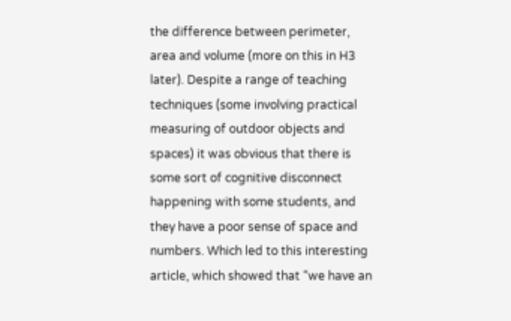the difference between perimeter, area and volume (more on this in H3 later). Despite a range of teaching techniques (some involving practical measuring of outdoor objects and spaces) it was obvious that there is some sort of cognitive disconnect happening with some students, and they have a poor sense of space and numbers. Which led to this interesting article, which showed that “we have an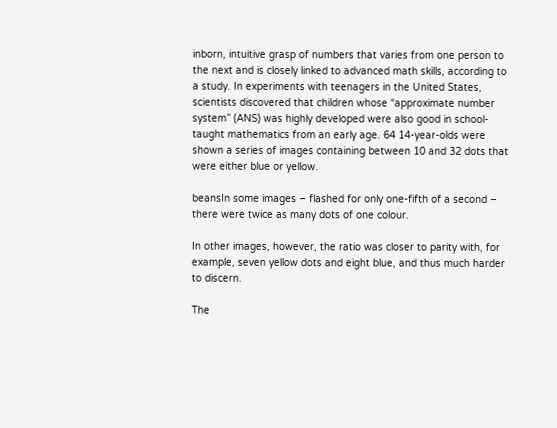inborn, intuitive grasp of numbers that varies from one person to the next and is closely linked to advanced math skills, according to a study. In experiments with teenagers in the United States, scientists discovered that children whose “approximate number system” (ANS) was highly developed were also good in school-taught mathematics from an early age. 64 14-year-olds were shown a series of images containing between 10 and 32 dots that were either blue or yellow.

beansIn some images – flashed for only one-fifth of a second – there were twice as many dots of one colour.

In other images, however, the ratio was closer to parity with, for example, seven yellow dots and eight blue, and thus much harder to discern.

The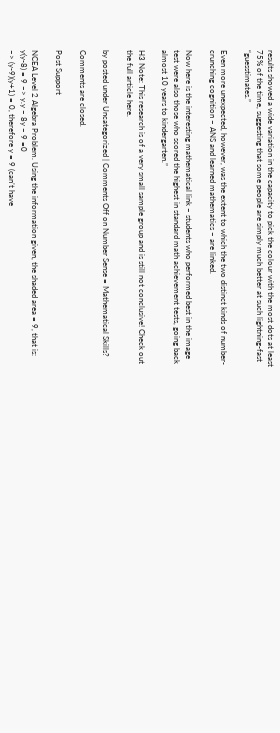results showed a wide variation in the capacity to pick the colour with the most dots at least 75% of the time, suggesting that some people are simply much better at such lightning-fast “guesstimates.”

Even more unexpected, however, was the extent to which the two distinct kinds of number-crunching cognition – ANS and learned mathematics – are linked.

Now here is the interesting mathematical link – students who performed best in the image test were also those who scored the highest in standard math achievement tests, going back almost 10 years to kindergarten.”

H3 Note: This research is of a very small sample group and is still not conclusive! Check out the full article here.

by posted under Uncategorized | Comments Off on Number Sense = Mathematical Skills?

Comments are closed.

Post Support

NCEA Level 2 Algebra Problem. Using the information given, the shaded area = 9, that is:
y(y-8) = 9 –> y.y – 8y – 9 =0
–> (y-9)(y+1) = 0, therefore y = 9 (can’t have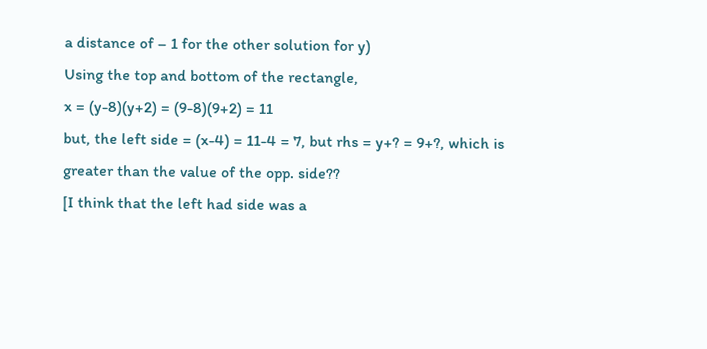a distance of – 1 for the other solution for y)
Using the top and bottom of the rectangle,
x = (y-8)(y+2) = (9-8)(9+2) = 11
but, the left side = (x-4) = 11-4 = 7, but rhs = y+? = 9+?, which is greater than the value of the opp. side??
[I think that the left had side was a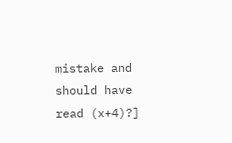mistake and should have read (x+4)?]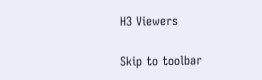H3 Viewers

Skip to toolbar